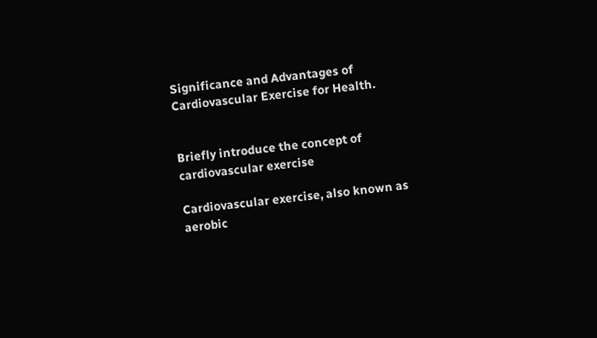Significance and Advantages of Cardiovascular Exercise for Health.


Briefly introduce the concept of cardiovascular exercise

Cardiovascular exercise, also known as aerobic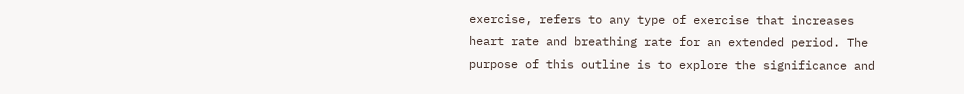exercise, refers to any type of exercise that increases heart rate and breathing rate for an extended period. The purpose of this outline is to explore the significance and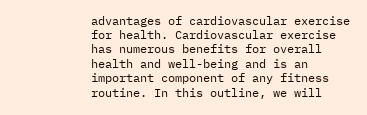advantages of cardiovascular exercise for health. Cardiovascular exercise has numerous benefits for overall health and well-being and is an important component of any fitness routine. In this outline, we will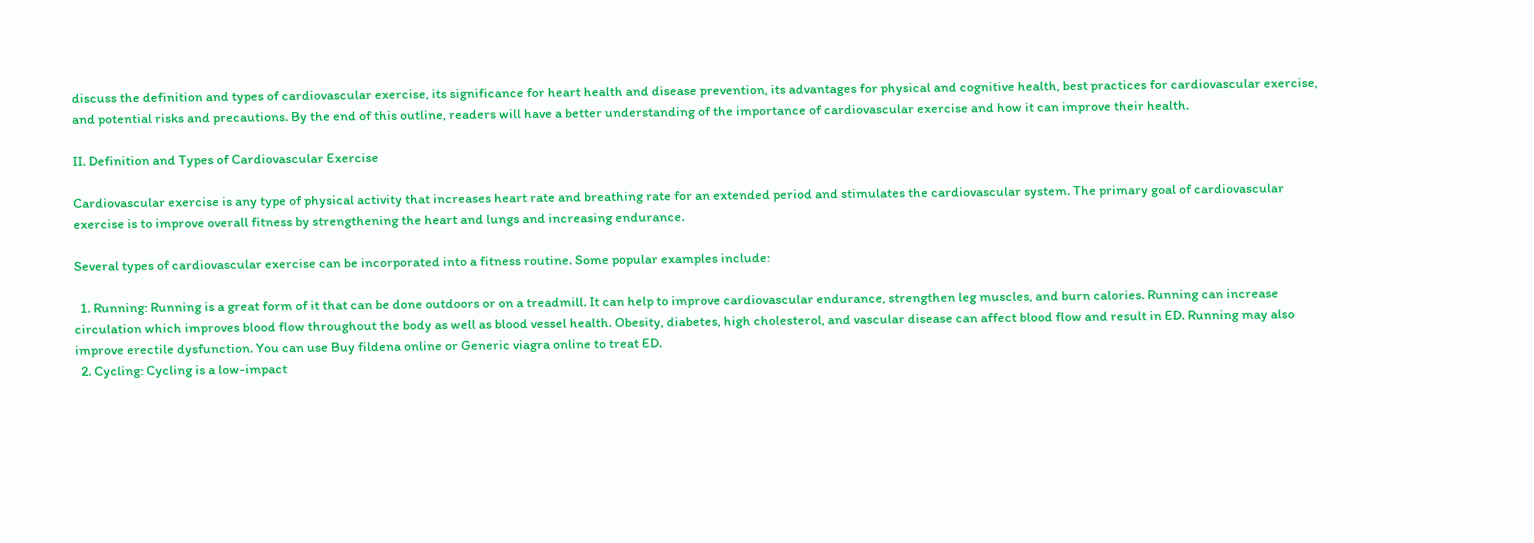discuss the definition and types of cardiovascular exercise, its significance for heart health and disease prevention, its advantages for physical and cognitive health, best practices for cardiovascular exercise, and potential risks and precautions. By the end of this outline, readers will have a better understanding of the importance of cardiovascular exercise and how it can improve their health.

II. Definition and Types of Cardiovascular Exercise

Cardiovascular exercise is any type of physical activity that increases heart rate and breathing rate for an extended period and stimulates the cardiovascular system. The primary goal of cardiovascular exercise is to improve overall fitness by strengthening the heart and lungs and increasing endurance.

Several types of cardiovascular exercise can be incorporated into a fitness routine. Some popular examples include:

  1. Running: Running is a great form of it that can be done outdoors or on a treadmill. It can help to improve cardiovascular endurance, strengthen leg muscles, and burn calories. Running can increase circulation which improves blood flow throughout the body as well as blood vessel health. Obesity, diabetes, high cholesterol, and vascular disease can affect blood flow and result in ED. Running may also improve erectile dysfunction. You can use Buy fildena online or Generic viagra online to treat ED.
  2. Cycling: Cycling is a low-impact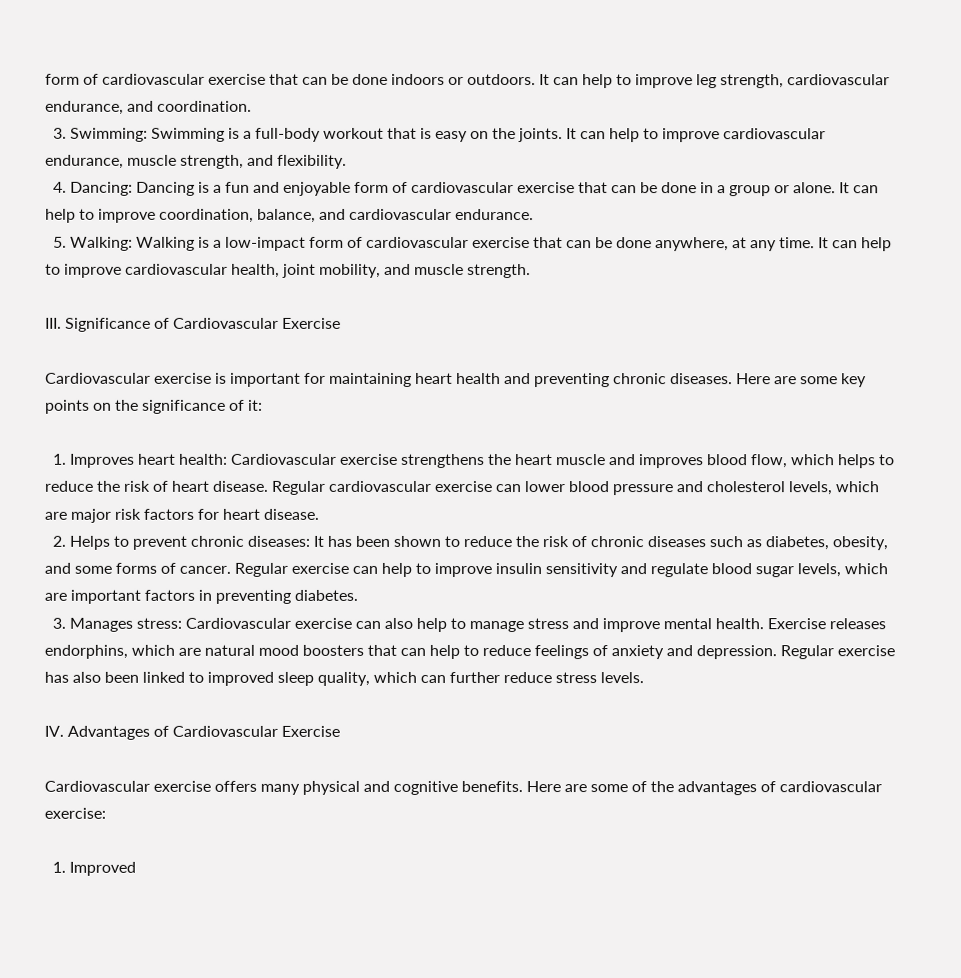form of cardiovascular exercise that can be done indoors or outdoors. It can help to improve leg strength, cardiovascular endurance, and coordination.
  3. Swimming: Swimming is a full-body workout that is easy on the joints. It can help to improve cardiovascular endurance, muscle strength, and flexibility.
  4. Dancing: Dancing is a fun and enjoyable form of cardiovascular exercise that can be done in a group or alone. It can help to improve coordination, balance, and cardiovascular endurance.
  5. Walking: Walking is a low-impact form of cardiovascular exercise that can be done anywhere, at any time. It can help to improve cardiovascular health, joint mobility, and muscle strength.

III. Significance of Cardiovascular Exercise

Cardiovascular exercise is important for maintaining heart health and preventing chronic diseases. Here are some key points on the significance of it:

  1. Improves heart health: Cardiovascular exercise strengthens the heart muscle and improves blood flow, which helps to reduce the risk of heart disease. Regular cardiovascular exercise can lower blood pressure and cholesterol levels, which are major risk factors for heart disease.
  2. Helps to prevent chronic diseases: It has been shown to reduce the risk of chronic diseases such as diabetes, obesity, and some forms of cancer. Regular exercise can help to improve insulin sensitivity and regulate blood sugar levels, which are important factors in preventing diabetes.
  3. Manages stress: Cardiovascular exercise can also help to manage stress and improve mental health. Exercise releases endorphins, which are natural mood boosters that can help to reduce feelings of anxiety and depression. Regular exercise has also been linked to improved sleep quality, which can further reduce stress levels.

IV. Advantages of Cardiovascular Exercise

Cardiovascular exercise offers many physical and cognitive benefits. Here are some of the advantages of cardiovascular exercise:

  1. Improved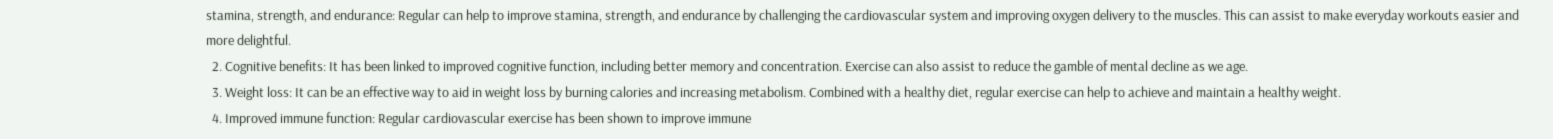stamina, strength, and endurance: Regular can help to improve stamina, strength, and endurance by challenging the cardiovascular system and improving oxygen delivery to the muscles. This can assist to make everyday workouts easier and more delightful.
  2. Cognitive benefits: It has been linked to improved cognitive function, including better memory and concentration. Exercise can also assist to reduce the gamble of mental decline as we age.
  3. Weight loss: It can be an effective way to aid in weight loss by burning calories and increasing metabolism. Combined with a healthy diet, regular exercise can help to achieve and maintain a healthy weight.
  4. Improved immune function: Regular cardiovascular exercise has been shown to improve immune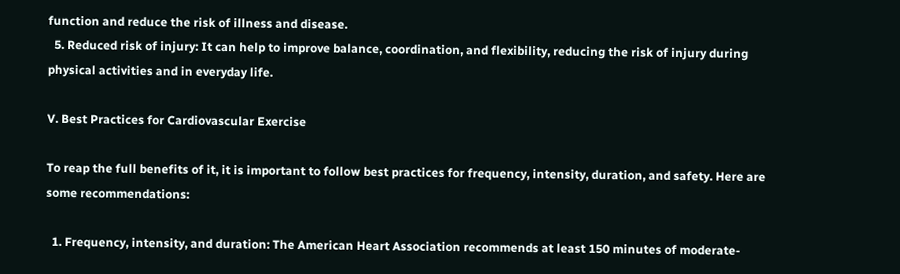function and reduce the risk of illness and disease.
  5. Reduced risk of injury: It can help to improve balance, coordination, and flexibility, reducing the risk of injury during physical activities and in everyday life.

V. Best Practices for Cardiovascular Exercise

To reap the full benefits of it, it is important to follow best practices for frequency, intensity, duration, and safety. Here are some recommendations:

  1. Frequency, intensity, and duration: The American Heart Association recommends at least 150 minutes of moderate-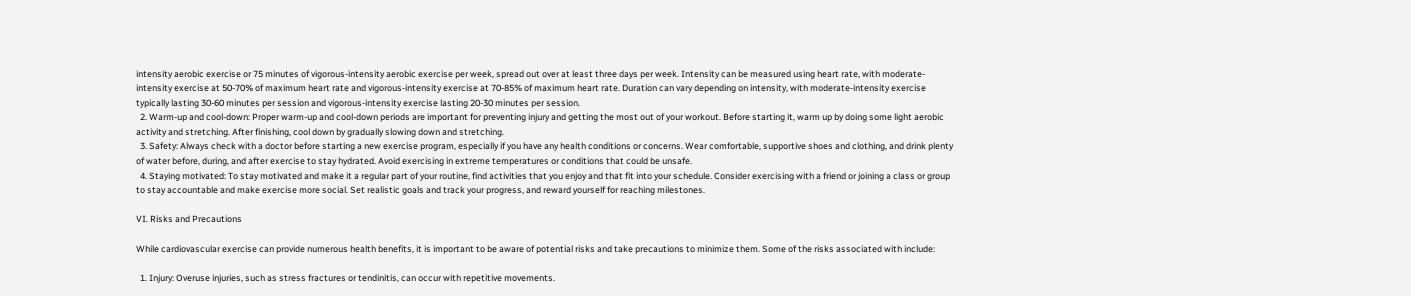intensity aerobic exercise or 75 minutes of vigorous-intensity aerobic exercise per week, spread out over at least three days per week. Intensity can be measured using heart rate, with moderate-intensity exercise at 50-70% of maximum heart rate and vigorous-intensity exercise at 70-85% of maximum heart rate. Duration can vary depending on intensity, with moderate-intensity exercise typically lasting 30-60 minutes per session and vigorous-intensity exercise lasting 20-30 minutes per session.
  2. Warm-up and cool-down: Proper warm-up and cool-down periods are important for preventing injury and getting the most out of your workout. Before starting it, warm up by doing some light aerobic activity and stretching. After finishing, cool down by gradually slowing down and stretching.
  3. Safety: Always check with a doctor before starting a new exercise program, especially if you have any health conditions or concerns. Wear comfortable, supportive shoes and clothing, and drink plenty of water before, during, and after exercise to stay hydrated. Avoid exercising in extreme temperatures or conditions that could be unsafe.
  4. Staying motivated: To stay motivated and make it a regular part of your routine, find activities that you enjoy and that fit into your schedule. Consider exercising with a friend or joining a class or group to stay accountable and make exercise more social. Set realistic goals and track your progress, and reward yourself for reaching milestones.

VI. Risks and Precautions

While cardiovascular exercise can provide numerous health benefits, it is important to be aware of potential risks and take precautions to minimize them. Some of the risks associated with include:

  1. Injury: Overuse injuries, such as stress fractures or tendinitis, can occur with repetitive movements.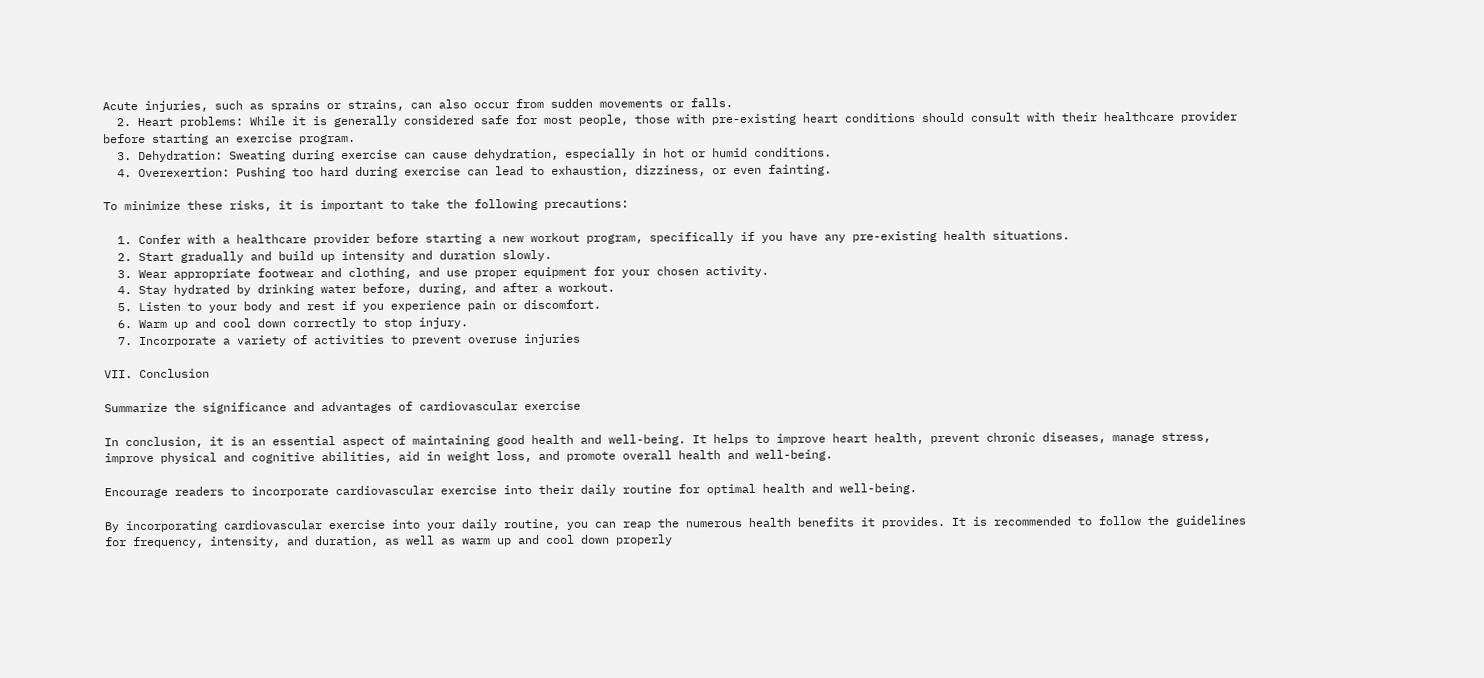Acute injuries, such as sprains or strains, can also occur from sudden movements or falls.
  2. Heart problems: While it is generally considered safe for most people, those with pre-existing heart conditions should consult with their healthcare provider before starting an exercise program.
  3. Dehydration: Sweating during exercise can cause dehydration, especially in hot or humid conditions.
  4. Overexertion: Pushing too hard during exercise can lead to exhaustion, dizziness, or even fainting.

To minimize these risks, it is important to take the following precautions:

  1. Confer with a healthcare provider before starting a new workout program, specifically if you have any pre-existing health situations.
  2. Start gradually and build up intensity and duration slowly.
  3. Wear appropriate footwear and clothing, and use proper equipment for your chosen activity.
  4. Stay hydrated by drinking water before, during, and after a workout.
  5. Listen to your body and rest if you experience pain or discomfort.
  6. Warm up and cool down correctly to stop injury.
  7. Incorporate a variety of activities to prevent overuse injuries

VII. Conclusion

Summarize the significance and advantages of cardiovascular exercise

In conclusion, it is an essential aspect of maintaining good health and well-being. It helps to improve heart health, prevent chronic diseases, manage stress, improve physical and cognitive abilities, aid in weight loss, and promote overall health and well-being.

Encourage readers to incorporate cardiovascular exercise into their daily routine for optimal health and well-being.

By incorporating cardiovascular exercise into your daily routine, you can reap the numerous health benefits it provides. It is recommended to follow the guidelines for frequency, intensity, and duration, as well as warm up and cool down properly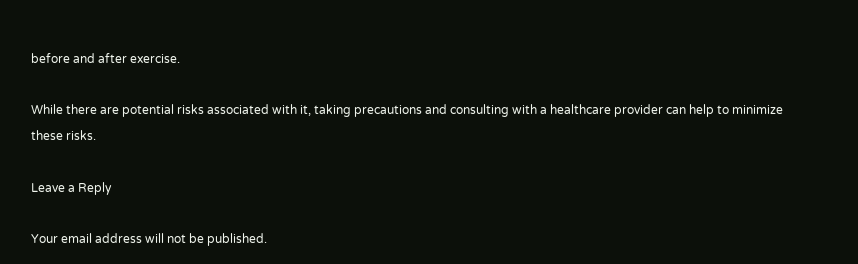before and after exercise.

While there are potential risks associated with it, taking precautions and consulting with a healthcare provider can help to minimize these risks.

Leave a Reply

Your email address will not be published.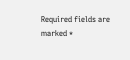Required fields are marked *